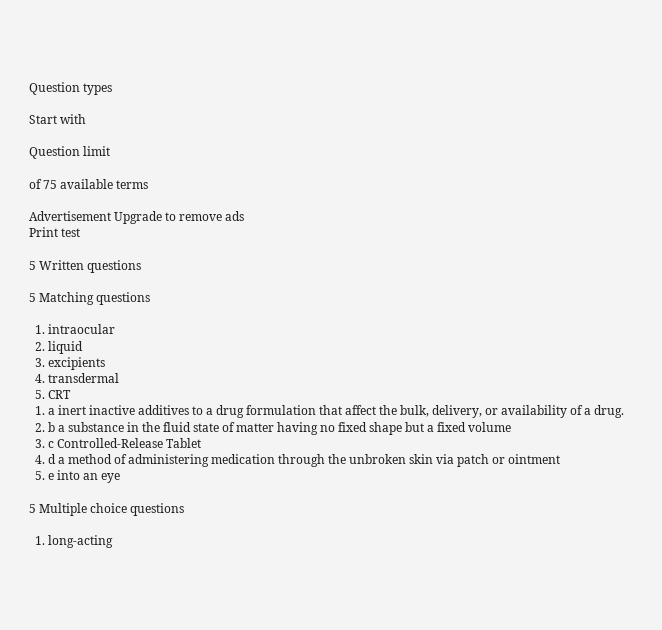Question types

Start with

Question limit

of 75 available terms

Advertisement Upgrade to remove ads
Print test

5 Written questions

5 Matching questions

  1. intraocular
  2. liquid
  3. excipients
  4. transdermal
  5. CRT
  1. a inert inactive additives to a drug formulation that affect the bulk, delivery, or availability of a drug.
  2. b a substance in the fluid state of matter having no fixed shape but a fixed volume
  3. c Controlled-Release Tablet
  4. d a method of administering medication through the unbroken skin via patch or ointment
  5. e into an eye

5 Multiple choice questions

  1. long-acting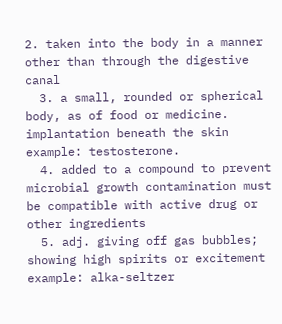2. taken into the body in a manner other than through the digestive canal
  3. a small, rounded or spherical body, as of food or medicine. implantation beneath the skin example: testosterone.
  4. added to a compound to prevent microbial growth contamination must be compatible with active drug or other ingredients
  5. adj. giving off gas bubbles; showing high spirits or excitement example: alka-seltzer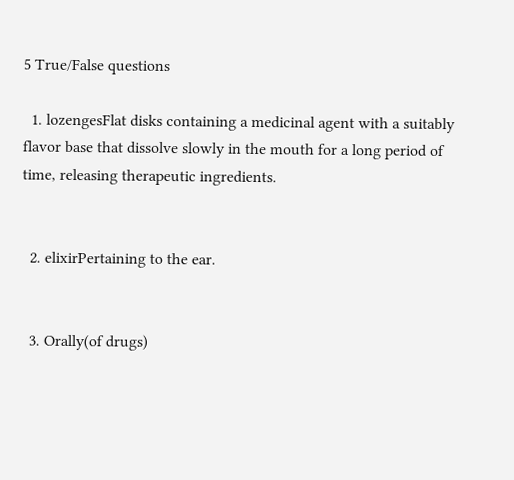5 True/False questions

  1. lozengesFlat disks containing a medicinal agent with a suitably flavor base that dissolve slowly in the mouth for a long period of time, releasing therapeutic ingredients.


  2. elixirPertaining to the ear.


  3. Orally(of drugs)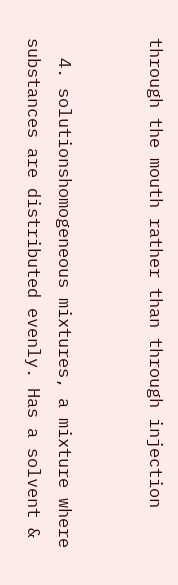through the mouth rather than through injection


  4. solutionshomogeneous mixtures, a mixture where substances are distributed evenly. Has a solvent &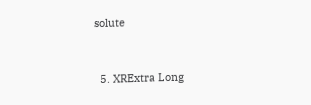solute


  5. XRExtra Long